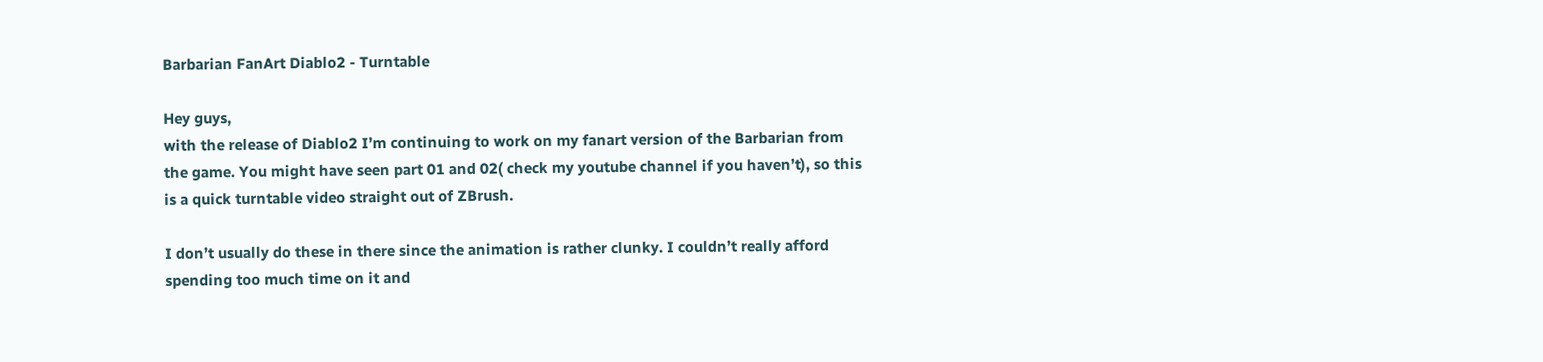Barbarian FanArt Diablo2 - Turntable

Hey guys,
with the release of Diablo2 I’m continuing to work on my fanart version of the Barbarian from the game. You might have seen part 01 and 02( check my youtube channel if you haven’t), so this is a quick turntable video straight out of ZBrush.

I don’t usually do these in there since the animation is rather clunky. I couldn’t really afford spending too much time on it and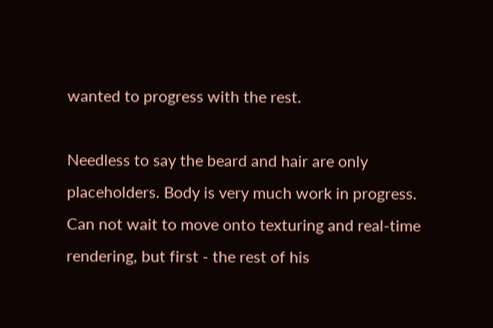wanted to progress with the rest.

Needless to say the beard and hair are only placeholders. Body is very much work in progress. Can not wait to move onto texturing and real-time rendering, but first - the rest of his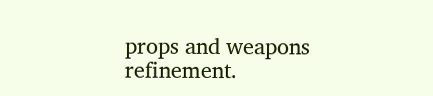props and weapons refinement.